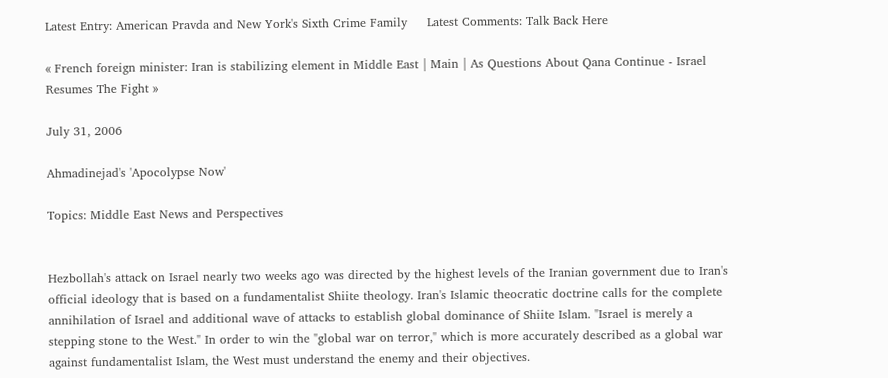Latest Entry: American Pravda and New York's Sixth Crime Family     Latest Comments: Talk Back Here

« French foreign minister: Iran is stabilizing element in Middle East | Main | As Questions About Qana Continue - Israel Resumes The Fight »

July 31, 2006

Ahmadinejad's 'Apocolypse Now'

Topics: Middle East News and Perspectives


Hezbollah's attack on Israel nearly two weeks ago was directed by the highest levels of the Iranian government due to Iran's official ideology that is based on a fundamentalist Shiite theology. Iran's Islamic theocratic doctrine calls for the complete annihilation of Israel and additional wave of attacks to establish global dominance of Shiite Islam. "Israel is merely a stepping stone to the West." In order to win the "global war on terror," which is more accurately described as a global war against fundamentalist Islam, the West must understand the enemy and their objectives.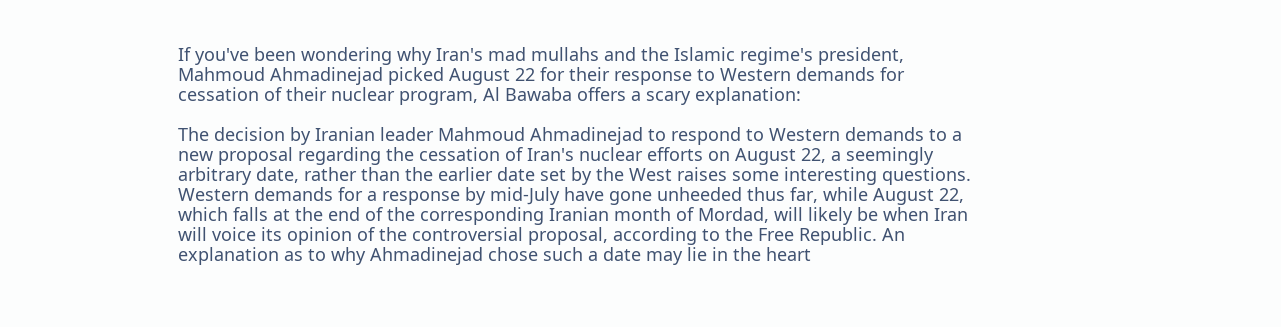If you've been wondering why Iran's mad mullahs and the Islamic regime's president, Mahmoud Ahmadinejad picked August 22 for their response to Western demands for cessation of their nuclear program, Al Bawaba offers a scary explanation:

The decision by Iranian leader Mahmoud Ahmadinejad to respond to Western demands to a new proposal regarding the cessation of Iran's nuclear efforts on August 22, a seemingly arbitrary date, rather than the earlier date set by the West raises some interesting questions. Western demands for a response by mid-July have gone unheeded thus far, while August 22, which falls at the end of the corresponding Iranian month of Mordad, will likely be when Iran will voice its opinion of the controversial proposal, according to the Free Republic. An explanation as to why Ahmadinejad chose such a date may lie in the heart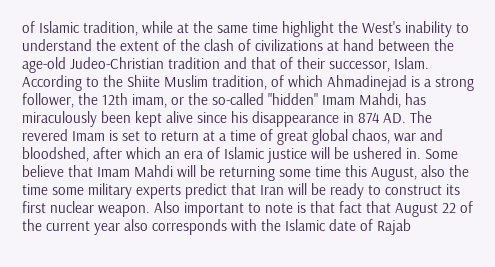of Islamic tradition, while at the same time highlight the West's inability to understand the extent of the clash of civilizations at hand between the age-old Judeo-Christian tradition and that of their successor, Islam. According to the Shiite Muslim tradition, of which Ahmadinejad is a strong follower, the 12th imam, or the so-called "hidden" Imam Mahdi, has miraculously been kept alive since his disappearance in 874 AD. The revered Imam is set to return at a time of great global chaos, war and bloodshed, after which an era of Islamic justice will be ushered in. Some believe that Imam Mahdi will be returning some time this August, also the time some military experts predict that Iran will be ready to construct its first nuclear weapon. Also important to note is that fact that August 22 of the current year also corresponds with the Islamic date of Rajab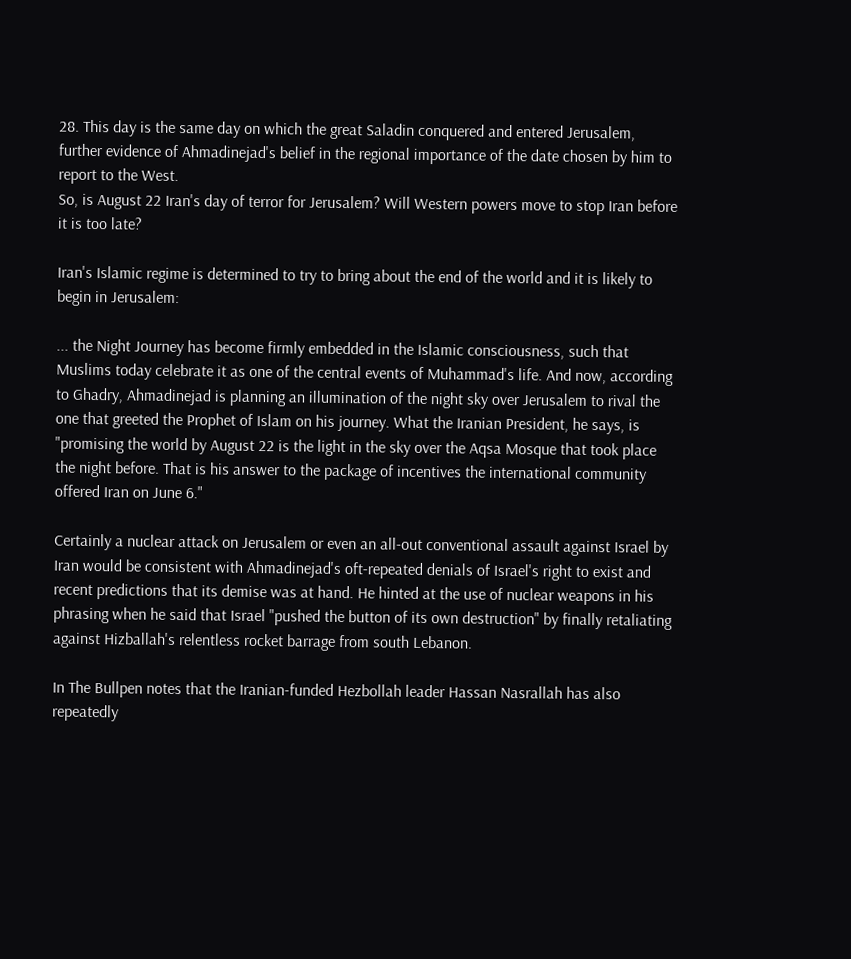28. This day is the same day on which the great Saladin conquered and entered Jerusalem, further evidence of Ahmadinejad's belief in the regional importance of the date chosen by him to report to the West.
So, is August 22 Iran's day of terror for Jerusalem? Will Western powers move to stop Iran before it is too late?

Iran's Islamic regime is determined to try to bring about the end of the world and it is likely to begin in Jerusalem:

... the Night Journey has become firmly embedded in the Islamic consciousness, such that Muslims today celebrate it as one of the central events of Muhammad's life. And now, according to Ghadry, Ahmadinejad is planning an illumination of the night sky over Jerusalem to rival the one that greeted the Prophet of Islam on his journey. What the Iranian President, he says, is "promising the world by August 22 is the light in the sky over the Aqsa Mosque that took place the night before. That is his answer to the package of incentives the international community offered Iran on June 6."

Certainly a nuclear attack on Jerusalem or even an all-out conventional assault against Israel by Iran would be consistent with Ahmadinejad's oft-repeated denials of Israel's right to exist and recent predictions that its demise was at hand. He hinted at the use of nuclear weapons in his phrasing when he said that Israel "pushed the button of its own destruction" by finally retaliating against Hizballah's relentless rocket barrage from south Lebanon.

In The Bullpen notes that the Iranian-funded Hezbollah leader Hassan Nasrallah has also repeatedly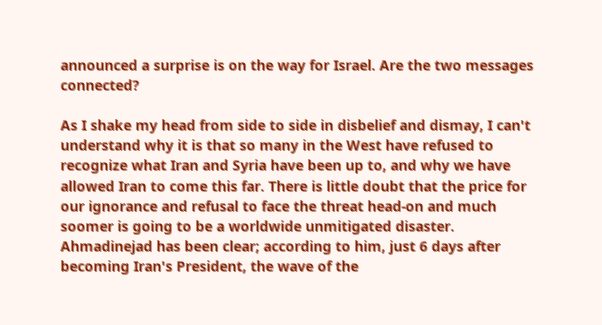announced a surprise is on the way for Israel. Are the two messages connected?

As I shake my head from side to side in disbelief and dismay, I can't understand why it is that so many in the West have refused to recognize what Iran and Syria have been up to, and why we have allowed Iran to come this far. There is little doubt that the price for our ignorance and refusal to face the threat head-on and much soomer is going to be a worldwide unmitigated disaster. Ahmadinejad has been clear; according to him, just 6 days after becoming Iran's President, the wave of the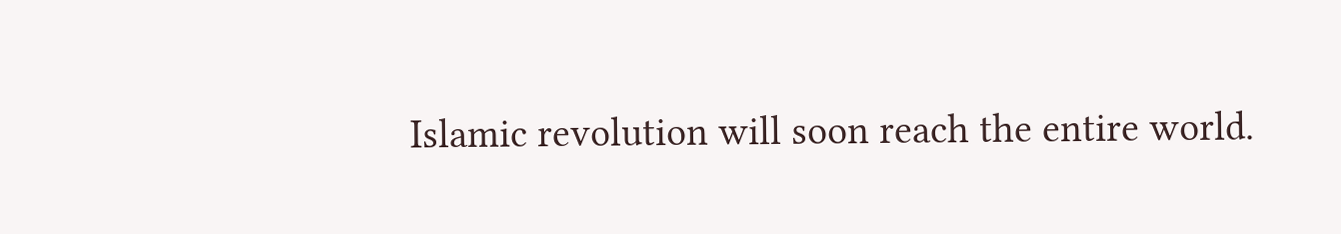Islamic revolution will soon reach the entire world.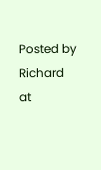Posted by Richard at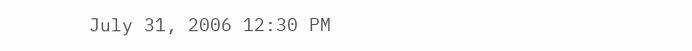July 31, 2006 12:30 PM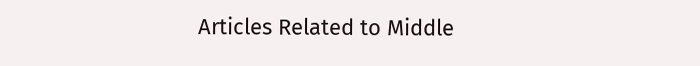Articles Related to Middle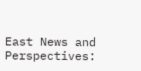East News and Perspectives: